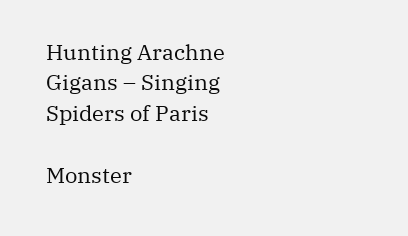Hunting Arachne Gigans – Singing Spiders of Paris

Monster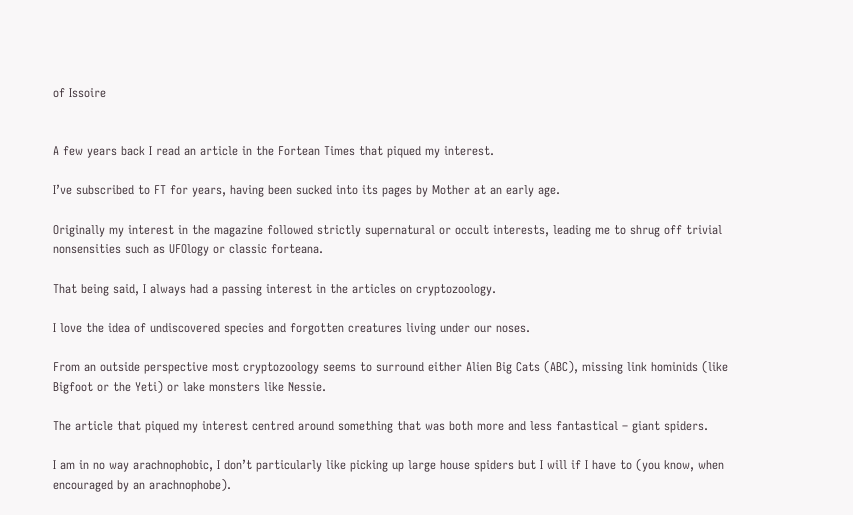of Issoire


A few years back I read an article in the Fortean Times that piqued my interest.

I’ve subscribed to FT for years, having been sucked into its pages by Mother at an early age.

Originally my interest in the magazine followed strictly supernatural or occult interests, leading me to shrug off trivial nonsensities such as UFOlogy or classic forteana.

That being said, I always had a passing interest in the articles on cryptozoology.

I love the idea of undiscovered species and forgotten creatures living under our noses.

From an outside perspective most cryptozoology seems to surround either Alien Big Cats (ABC), missing link hominids (like Bigfoot or the Yeti) or lake monsters like Nessie.

The article that piqued my interest centred around something that was both more and less fantastical – giant spiders.

I am in no way arachnophobic, I don’t particularly like picking up large house spiders but I will if I have to (you know, when encouraged by an arachnophobe).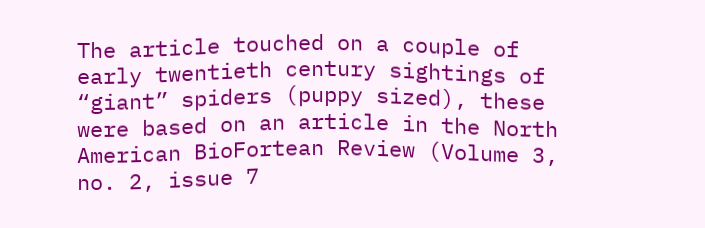The article touched on a couple of early twentieth century sightings of “giant” spiders (puppy sized), these were based on an article in the North American BioFortean Review (Volume 3, no. 2, issue 7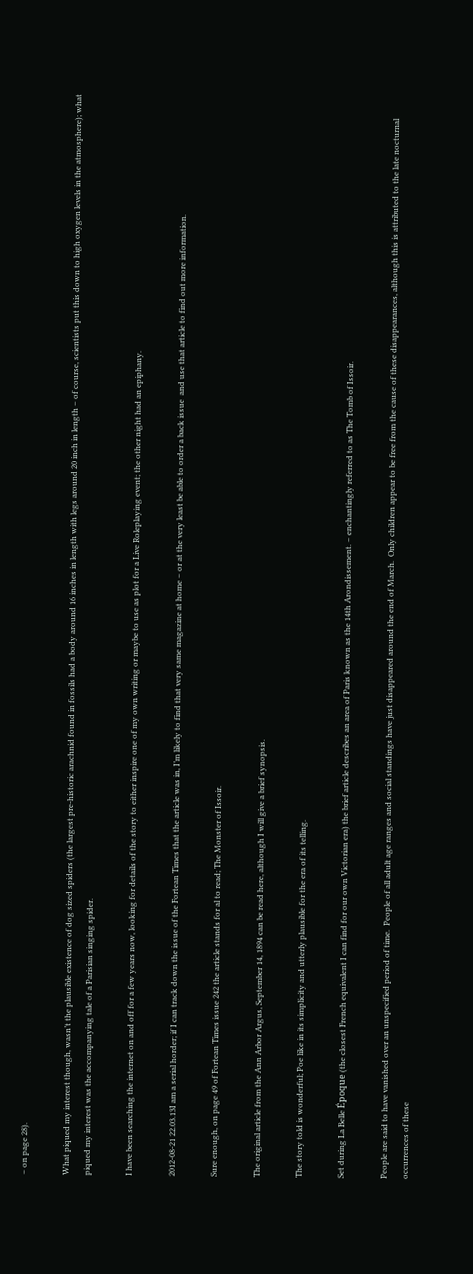– on page 28).

What piqued my interest though, wasn’t the plausible existence of dog sized spiders (the largest pre-historic arachnid found in fossils had a body around 16 inches in length with legs around 20 inch in length – of course, scientists put this down to high oxygen levels in the atmosphere); what piqued my interest was the accompanying tale of a Parisian singing spider.

I have been searching the internet on and off for a few years now, looking for details of the story to either inspire one of my own writing or maybe to use as plot for a Live Roleplaying event; the other night had an epiphany.

2012-08-21 22.03.13I am a serial horder; if I can track down the issue of the Fortean Times that the article was in, I’m likely to find that very same magazine at home – or at the very least be able to order a back issue  and use that article to find out more information.

Sure enough, on page 49 of Fortean Times issue 242 the article stands for al to read; The Monster of Issoir.

The original article from the Ann Arbor Argus, September 14, 1894 can be read here, although I will give a brief synopsis.

The story told is wonderful; Poe like in its simplicity and utterly plausible for the era of its telling.

Set during La Belle Époque (the closest French equivalent I can find for our own Victorian era) the brief article describes an area of Paris known as the 14th Arondissement. – enchantingly referred to as The Tomb of Issoir.

People are said to have vanished over an unspecified period of time.  People of all adult age ranges and social standings have just disappeared around the end of March.  Only children appear to be free from the cause of these disappearances, although this is attributed to the late nocturnal occurrences of these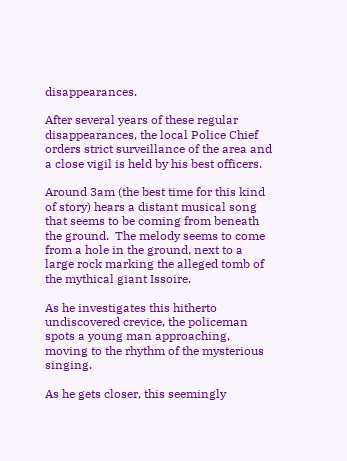disappearances.

After several years of these regular disappearances, the local Police Chief orders strict surveillance of the area and a close vigil is held by his best officers.

Around 3am (the best time for this kind of story) hears a distant musical song that seems to be coming from beneath the ground.  The melody seems to come from a hole in the ground, next to a large rock marking the alleged tomb of the mythical giant Issoire.

As he investigates this hitherto undiscovered crevice, the policeman spots a young man approaching, moving to the rhythm of the mysterious singing.

As he gets closer, this seemingly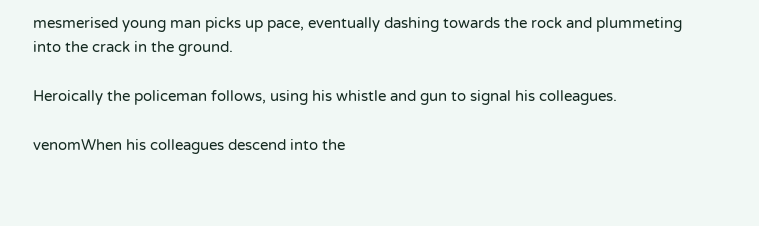mesmerised young man picks up pace, eventually dashing towards the rock and plummeting into the crack in the ground.

Heroically the policeman follows, using his whistle and gun to signal his colleagues.

venomWhen his colleagues descend into the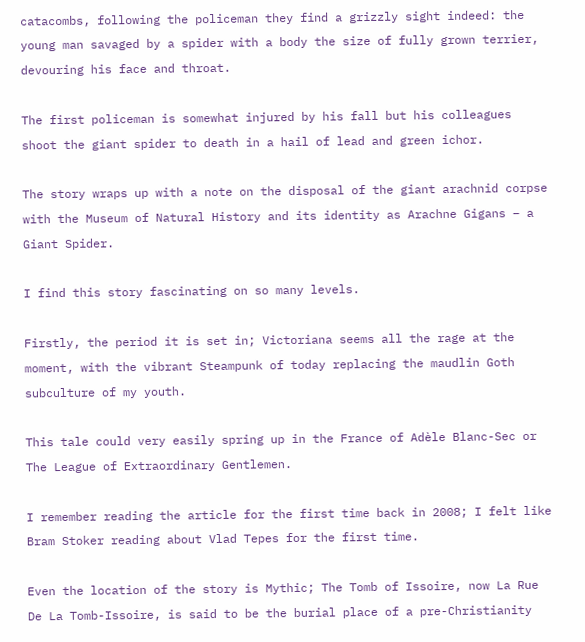catacombs, following the policeman they find a grizzly sight indeed: the young man savaged by a spider with a body the size of fully grown terrier, devouring his face and throat.

The first policeman is somewhat injured by his fall but his colleagues shoot the giant spider to death in a hail of lead and green ichor.

The story wraps up with a note on the disposal of the giant arachnid corpse with the Museum of Natural History and its identity as Arachne Gigans – a Giant Spider.

I find this story fascinating on so many levels.

Firstly, the period it is set in; Victoriana seems all the rage at the moment, with the vibrant Steampunk of today replacing the maudlin Goth subculture of my youth.

This tale could very easily spring up in the France of Adèle Blanc-Sec or The League of Extraordinary Gentlemen.

I remember reading the article for the first time back in 2008; I felt like Bram Stoker reading about Vlad Tepes for the first time.

Even the location of the story is Mythic; The Tomb of Issoire, now La Rue De La Tomb-Issoire, is said to be the burial place of a pre-Christianity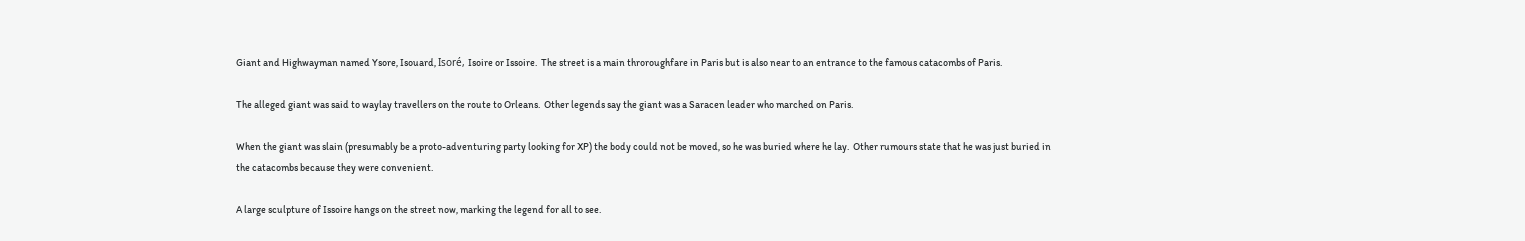Giant and Highwayman named Ysore, Isouard, Isoré, Isoire or Issoire.  The street is a main throroughfare in Paris but is also near to an entrance to the famous catacombs of Paris.

The alleged giant was said to waylay travellers on the route to Orleans.  Other legends say the giant was a Saracen leader who marched on Paris.

When the giant was slain (presumably be a proto-adventuring party looking for XP) the body could not be moved, so he was buried where he lay.  Other rumours state that he was just buried in the catacombs because they were convenient.

A large sculpture of Issoire hangs on the street now, marking the legend for all to see.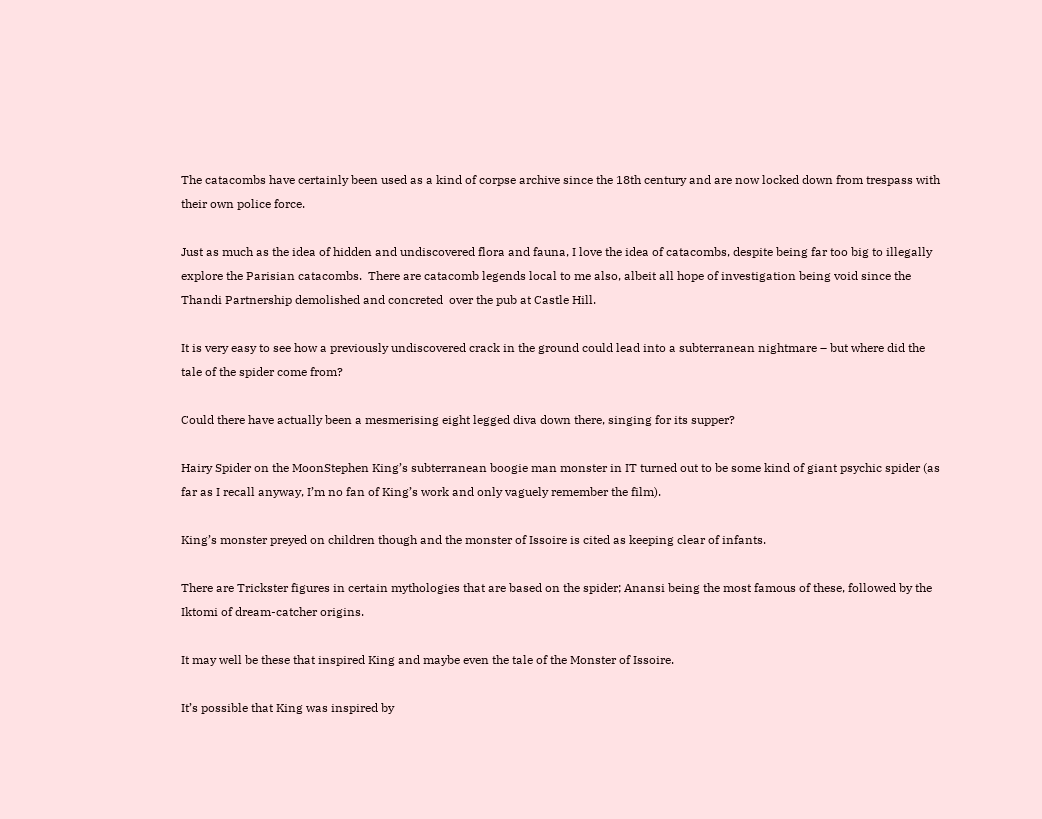The catacombs have certainly been used as a kind of corpse archive since the 18th century and are now locked down from trespass with their own police force.

Just as much as the idea of hidden and undiscovered flora and fauna, I love the idea of catacombs, despite being far too big to illegally explore the Parisian catacombs.  There are catacomb legends local to me also, albeit all hope of investigation being void since the Thandi Partnership demolished and concreted  over the pub at Castle Hill.

It is very easy to see how a previously undiscovered crack in the ground could lead into a subterranean nightmare – but where did the tale of the spider come from?

Could there have actually been a mesmerising eight legged diva down there, singing for its supper?

Hairy Spider on the MoonStephen King’s subterranean boogie man monster in IT turned out to be some kind of giant psychic spider (as far as I recall anyway, I’m no fan of King’s work and only vaguely remember the film).

King’s monster preyed on children though and the monster of Issoire is cited as keeping clear of infants.

There are Trickster figures in certain mythologies that are based on the spider; Anansi being the most famous of these, followed by the Iktomi of dream-catcher origins.

It may well be these that inspired King and maybe even the tale of the Monster of Issoire.

It’s possible that King was inspired by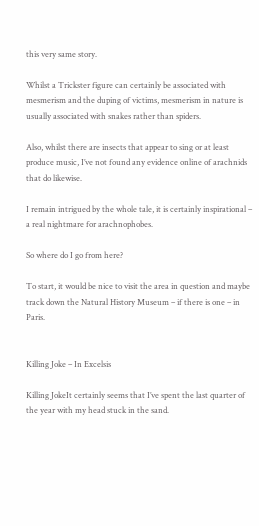this very same story.

Whilst a Trickster figure can certainly be associated with mesmerism and the duping of victims, mesmerism in nature is usually associated with snakes rather than spiders.

Also, whilst there are insects that appear to sing or at least produce music, I’ve not found any evidence online of arachnids that do likewise.

I remain intrigued by the whole tale, it is certainly inspirational – a real nightmare for arachnophobes.

So where do I go from here?

To start, it would be nice to visit the area in question and maybe track down the Natural History Museum – if there is one – in Paris.


Killing Joke – In Excelsis

Killing JokeIt certainly seems that I’ve spent the last quarter of the year with my head stuck in the sand.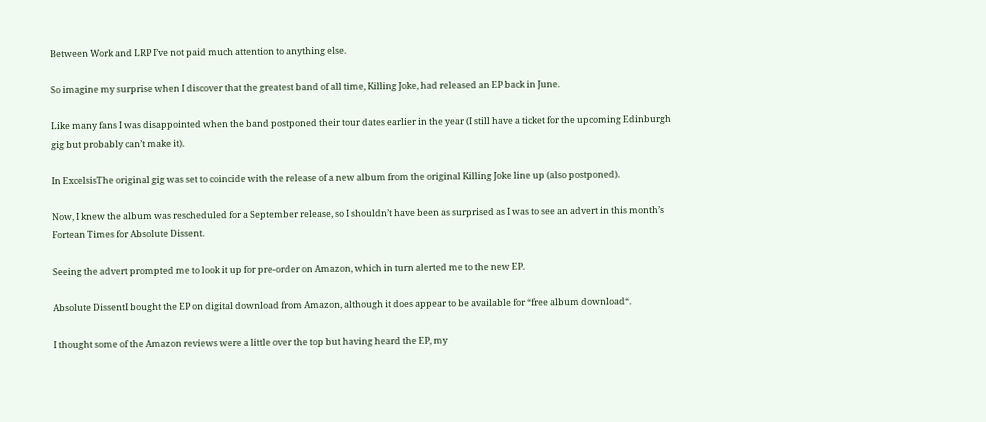Between Work and LRP I’ve not paid much attention to anything else.

So imagine my surprise when I discover that the greatest band of all time, Killing Joke, had released an EP back in June.

Like many fans I was disappointed when the band postponed their tour dates earlier in the year (I still have a ticket for the upcoming Edinburgh gig but probably can’t make it).

In ExcelsisThe original gig was set to coincide with the release of a new album from the original Killing Joke line up (also postponed).

Now, I knew the album was rescheduled for a September release, so I shouldn’t have been as surprised as I was to see an advert in this month’s Fortean Times for Absolute Dissent.

Seeing the advert prompted me to look it up for pre-order on Amazon, which in turn alerted me to the new EP.

Absolute DissentI bought the EP on digital download from Amazon, although it does appear to be available for “free album download“.

I thought some of the Amazon reviews were a little over the top but having heard the EP, my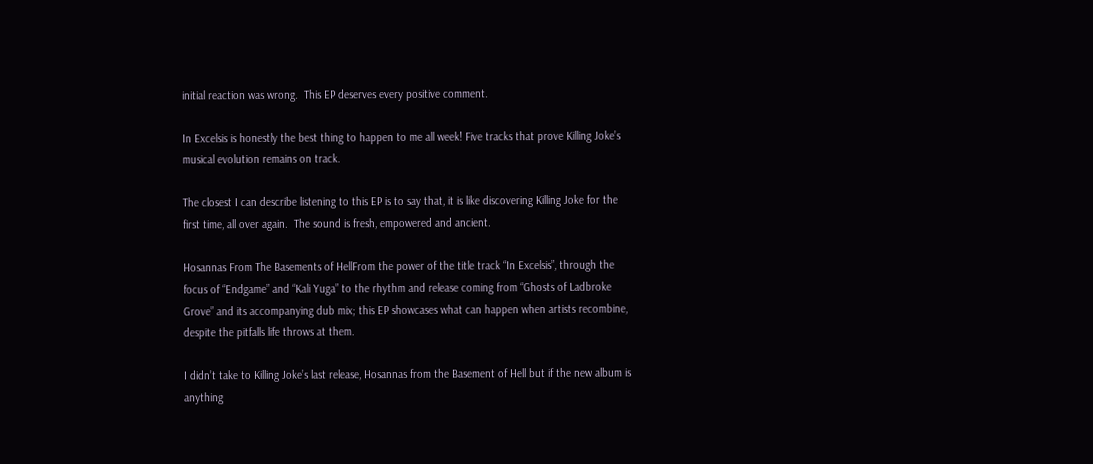initial reaction was wrong.  This EP deserves every positive comment.

In Excelsis is honestly the best thing to happen to me all week! Five tracks that prove Killing Joke’s musical evolution remains on track.

The closest I can describe listening to this EP is to say that, it is like discovering Killing Joke for the first time, all over again.  The sound is fresh, empowered and ancient.

Hosannas From The Basements of HellFrom the power of the title track “In Excelsis”, through the focus of “Endgame” and “Kali Yuga” to the rhythm and release coming from “Ghosts of Ladbroke Grove” and its accompanying dub mix; this EP showcases what can happen when artists recombine, despite the pitfalls life throws at them.

I didn’t take to Killing Joke’s last release, Hosannas from the Basement of Hell but if the new album is anything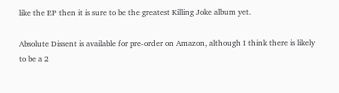like the EP then it is sure to be the greatest Killing Joke album yet.

Absolute Dissent is available for pre-order on Amazon, although I think there is likely to be a 2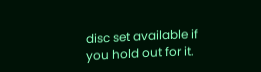disc set available if you hold out for it.